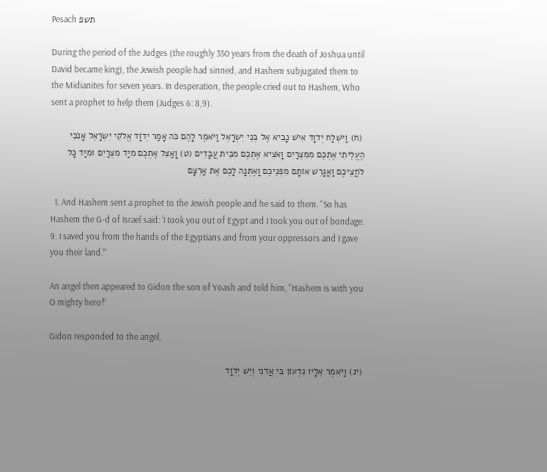Pesach תשפ

During the period of the Judges (the roughly 350 years from the death of Joshua until David became king), the Jewish people had sinned, and Hashem subjugated them to the Midianites for seven years. In desperation, the people cried out to Hashem, Who sent a prophet to help them (Judges 6: 8,9).

 (ח) וַיִּשְׁלַח יְדֹוָד אִישׁ נָבִיא אֶל בְּנֵי יִשְׂרָאֵל וַיֹּאמֶר לָהֶם כֹּה אָמַר יְדֹוָד אֱלֹקֵי יִשְׂרָאֵל אָנֹכִי הֶעֱלֵיתִי אֶתְכֶם מִמִּצְרַיִם וָאֹצִיא אֶתְכֶם מִבֵּית עֲבָדִים (ט) וָאַצִּל אֶתְכֶם מִיַּד מִצְרַיִם וּמִיַּד כָּל לֹחֲצֵיכֶם וַאֲגָרֵשׁ אוֹתָם מִפְּנֵיכֶם וָאֶתְּנָה לָכֶם אֶת אַרְצָם

  1. And Hashem sent a prophet to the Jewish people and he said to them. “So has Hashem the G-d of Israel said: ‘I took you out of Egypt and I took you out of bondage. 9. I saved you from the hands of the Egyptians and from your oppressors and I gave you their land.’”

An angel then appeared to Gidon the son of Yoash and told him, “Hashem is with you O mighty hero!”

Gidon responded to the angel,

(יג) וַיֹּאמֶר אֵלָיו גִּדְעוֹן בִּי אֲדֹנִי וְיֵשׁ יְדֹוָד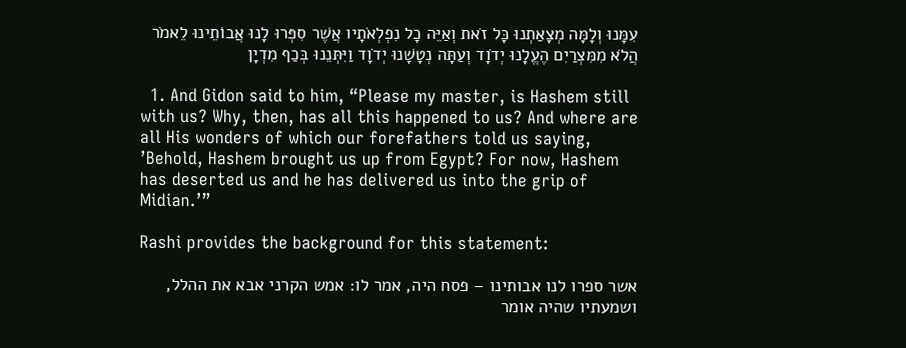עִמָּנוּ וְלָמָּה מְצָאַתְנוּ כָּל זֹאת וְאַיֵּה כָל נִפְלְאֹתָיו אֲשֶׁר סִפְּרוּ לָנוּ אֲבוֹתֵינוּ לֵאמֹר הֲלֹא מִמִּצְרַיִם הֶעֱלָנוּ יְדֹוָד וְעַתָּה נְטָשָׁנוּ יְדֹוָד וַיִּתְּנֵנוּ בְּכַף מִדְיָן

  1. And Gidon said to him, “Please my master, is Hashem still with us? Why, then, has all this happened to us? And where are all His wonders of which our forefathers told us saying, ’Behold, Hashem brought us up from Egypt? For now, Hashem has deserted us and he has delivered us into the grip of Midian.’”

Rashi provides the background for this statement:

אשר ספרו לנו אבותינו – פסח היה, אמר לו: אמש הקרני אבא את ההלל, ושמעתיו שהיה אומר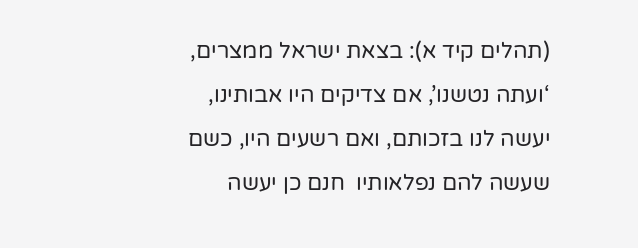(תהלים קיד א): בצאת ישראל ממצרים, ‘ועתה נטשנו’, אם צדיקים היו אבותינו, יעשה לנו בזכותם, ואם רשעים היו, כשם שעשה להם נפלאותיו  חנם כן יעשה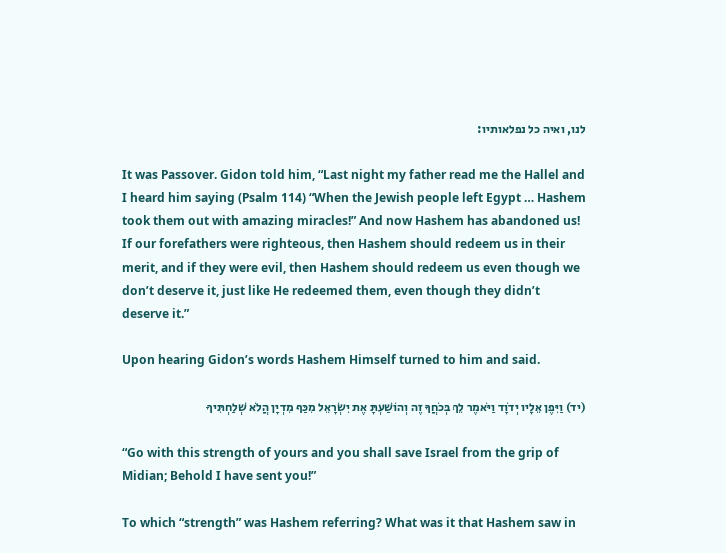לנו, ואיה כל נפלאותיו:

It was Passover. Gidon told him, “Last night my father read me the Hallel and I heard him saying (Psalm 114) “When the Jewish people left Egypt … Hashem took them out with amazing miracles!” And now Hashem has abandoned us! If our forefathers were righteous, then Hashem should redeem us in their merit, and if they were evil, then Hashem should redeem us even though we don’t deserve it, just like He redeemed them, even though they didn’t deserve it.”

Upon hearing Gidon’s words Hashem Himself turned to him and said.

(יד) וַיִּפֶן אֵלָיו יְדֹוָד וַיֹּאמֶר לֵךְ בְּכֹחֲךָ זֶה וְהוֹשַׁעְתָּ אֶת יִשְׂרָאֵל מִכַּף מִדְיָן הֲלֹא שְׁלַחְתִּיךָ

“Go with this strength of yours and you shall save Israel from the grip of Midian; Behold I have sent you!”

To which “strength” was Hashem referring? What was it that Hashem saw in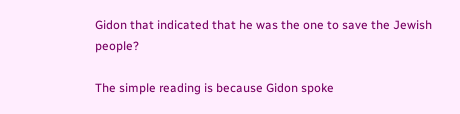Gidon that indicated that he was the one to save the Jewish people?

The simple reading is because Gidon spoke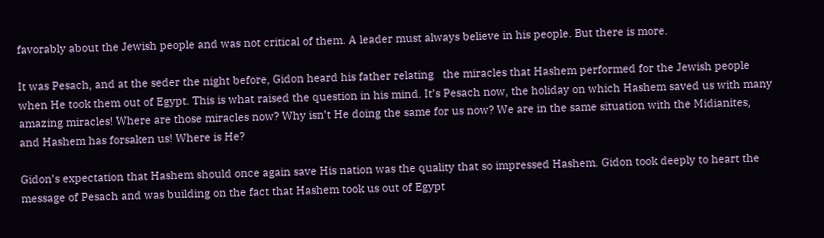favorably about the Jewish people and was not critical of them. A leader must always believe in his people. But there is more.

It was Pesach, and at the seder the night before, Gidon heard his father relating   the miracles that Hashem performed for the Jewish people when He took them out of Egypt. This is what raised the question in his mind. It’s Pesach now, the holiday on which Hashem saved us with many amazing miracles! Where are those miracles now? Why isn’t He doing the same for us now? We are in the same situation with the Midianites, and Hashem has forsaken us! Where is He?

Gidon’s expectation that Hashem should once again save His nation was the quality that so impressed Hashem. Gidon took deeply to heart the message of Pesach and was building on the fact that Hashem took us out of Egypt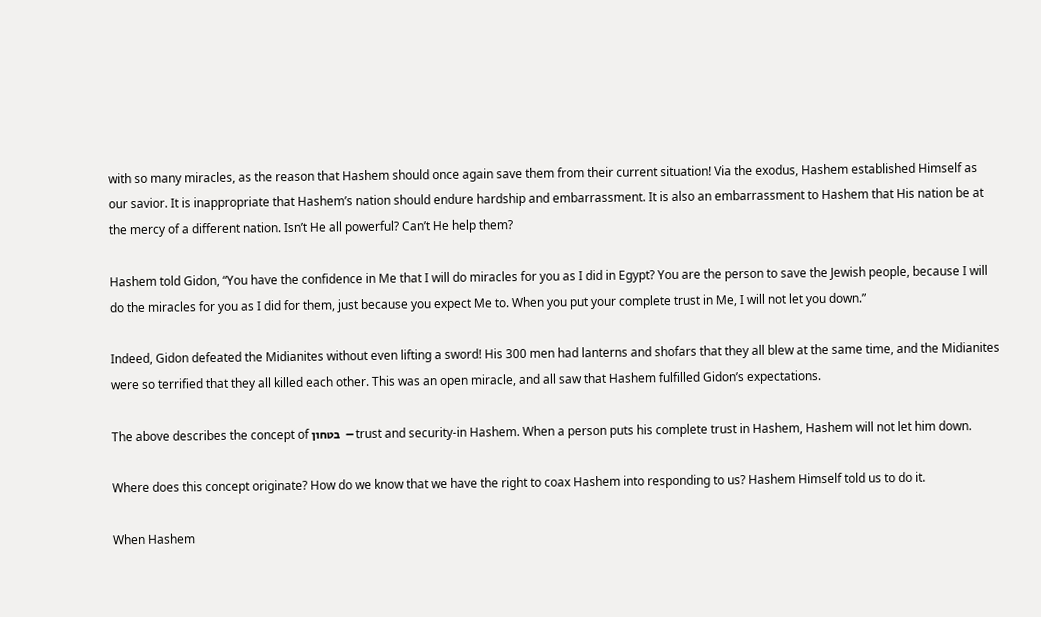with so many miracles, as the reason that Hashem should once again save them from their current situation! Via the exodus, Hashem established Himself as our savior. It is inappropriate that Hashem’s nation should endure hardship and embarrassment. It is also an embarrassment to Hashem that His nation be at the mercy of a different nation. Isn’t He all powerful? Can’t He help them?

Hashem told Gidon, “You have the confidence in Me that I will do miracles for you as I did in Egypt? You are the person to save the Jewish people, because I will do the miracles for you as I did for them, just because you expect Me to. When you put your complete trust in Me, I will not let you down.”

Indeed, Gidon defeated the Midianites without even lifting a sword! His 300 men had lanterns and shofars that they all blew at the same time, and the Midianites were so terrified that they all killed each other. This was an open miracle, and all saw that Hashem fulfilled Gidon’s expectations.

The above describes the concept of בטחון  – trust and security-in Hashem. When a person puts his complete trust in Hashem, Hashem will not let him down.

Where does this concept originate? How do we know that we have the right to coax Hashem into responding to us? Hashem Himself told us to do it.

When Hashem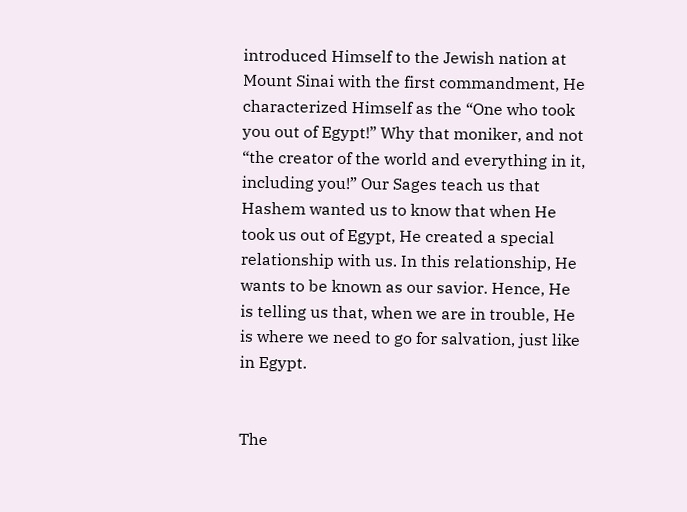introduced Himself to the Jewish nation at Mount Sinai with the first commandment, He characterized Himself as the “One who took you out of Egypt!” Why that moniker, and not “the creator of the world and everything in it, including you!” Our Sages teach us that Hashem wanted us to know that when He took us out of Egypt, He created a special relationship with us. In this relationship, He wants to be known as our savior. Hence, He is telling us that, when we are in trouble, He is where we need to go for salvation, just like in Egypt.


The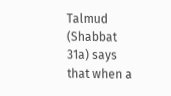Talmud (Shabbat 31a) says that when a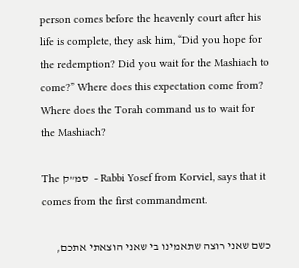person comes before the heavenly court after his life is complete, they ask him, “Did you hope for the redemption? Did you wait for the Mashiach to come?” Where does this expectation come from? Where does the Torah command us to wait for the Mashiach?

The סמ”ק  – Rabbi Yosef from Korviel, says that it comes from the first commandment.

כשם שאני רוצה שתאמינו בי שאני הוצאתי אתכם,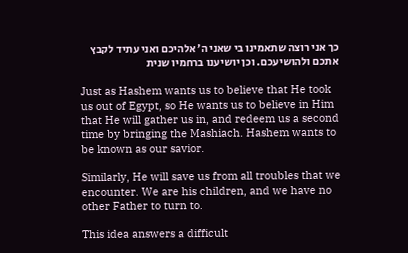כך אני רוצה שתאמינו בי שאני ה’ אלהיכם ואני עתיד לקבץ אתכם ולהושיעכם. וכן יושיענו ברחמיו שנית

Just as Hashem wants us to believe that He took us out of Egypt, so He wants us to believe in Him that He will gather us in, and redeem us a second time by bringing the Mashiach. Hashem wants to be known as our savior.

Similarly, He will save us from all troubles that we encounter. We are his children, and we have no other Father to turn to.

This idea answers a difficult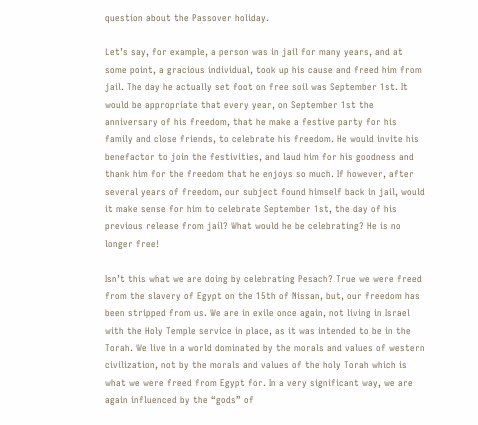question about the Passover holiday.

Let’s say, for example, a person was in jail for many years, and at some point, a gracious individual, took up his cause and freed him from jail. The day he actually set foot on free soil was September 1st. It would be appropriate that every year, on September 1st the anniversary of his freedom, that he make a festive party for his family and close friends, to celebrate his freedom. He would invite his benefactor to join the festivities, and laud him for his goodness and thank him for the freedom that he enjoys so much. If however, after several years of freedom, our subject found himself back in jail, would it make sense for him to celebrate September 1st, the day of his previous release from jail? What would he be celebrating? He is no longer free!

Isn’t this what we are doing by celebrating Pesach? True we were freed from the slavery of Egypt on the 15th of Nissan, but, our freedom has been stripped from us. We are in exile once again, not living in Israel with the Holy Temple service in place, as it was intended to be in the Torah. We live in a world dominated by the morals and values of western civilization, not by the morals and values of the holy Torah which is what we were freed from Egypt for. In a very significant way, we are again influenced by the “gods” of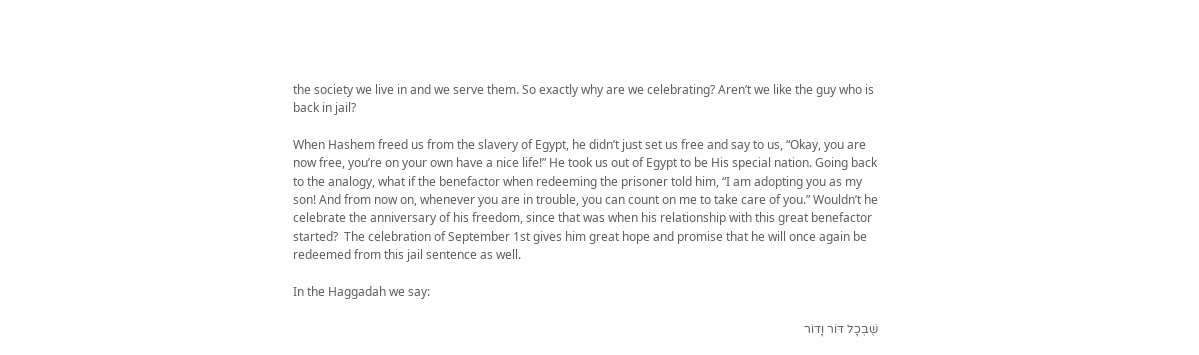the society we live in and we serve them. So exactly why are we celebrating? Aren’t we like the guy who is back in jail?

When Hashem freed us from the slavery of Egypt, he didn’t just set us free and say to us, “Okay, you are now free, you’re on your own have a nice life!” He took us out of Egypt to be His special nation. Going back to the analogy, what if the benefactor when redeeming the prisoner told him, “I am adopting you as my son! And from now on, whenever you are in trouble, you can count on me to take care of you.” Wouldn’t he celebrate the anniversary of his freedom, since that was when his relationship with this great benefactor started?  The celebration of September 1st gives him great hope and promise that he will once again be redeemed from this jail sentence as well.

In the Haggadah we say:

שֶׁבְּכָל דּוֹר וָדוֹר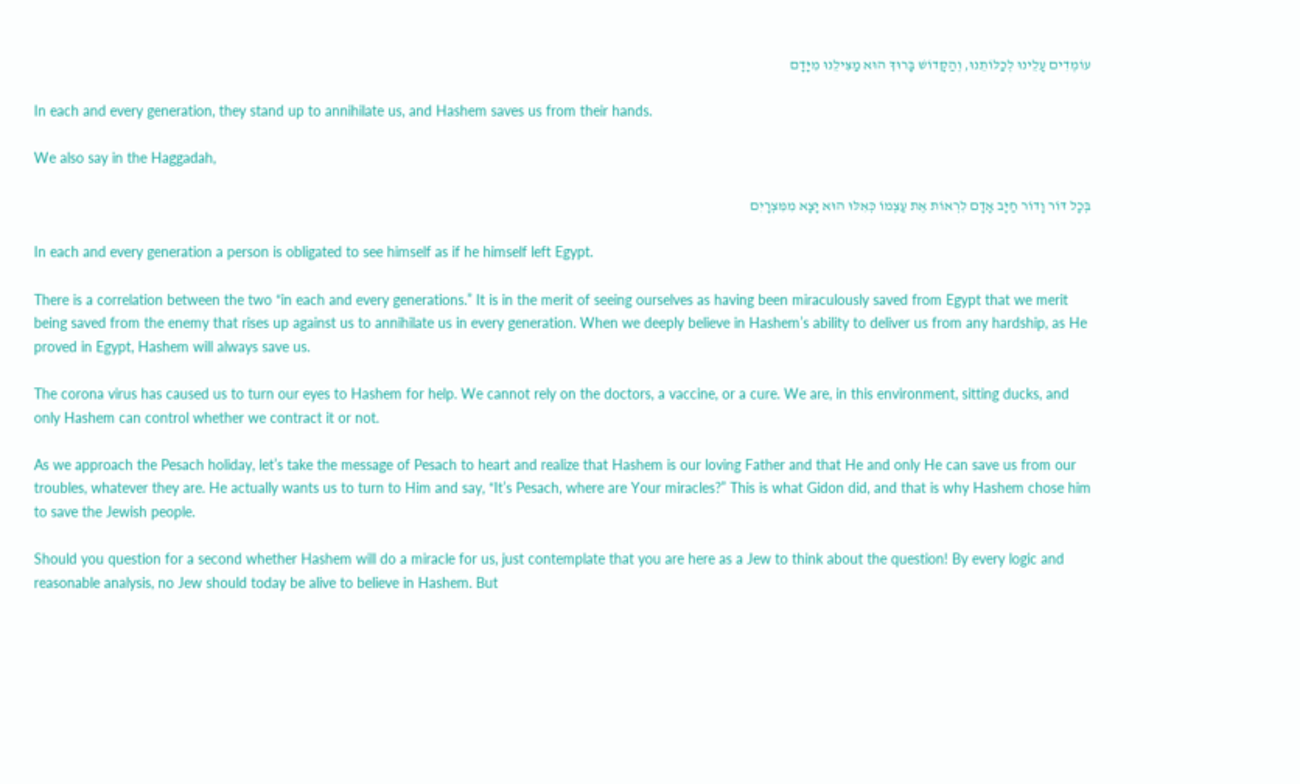עוֹמְדִים עָלֵינוּ לְכַלּוֹתֵנוּ, וְהַקָּדוֹשׁ בָּרוּךְ הוּא מַצִּילֵנוּ מִיָּדָם

In each and every generation, they stand up to annihilate us, and Hashem saves us from their hands.

We also say in the Haggadah,

בְּכָל דּוֹר וָדוֹר חַיָּב אָדָם לִרְאוֹת אֶת עַצְמוֹ כְּאִלּוּ הוּא יָצָא מִמִּצְרָיִם

In each and every generation a person is obligated to see himself as if he himself left Egypt.

There is a correlation between the two “in each and every generations.” It is in the merit of seeing ourselves as having been miraculously saved from Egypt that we merit being saved from the enemy that rises up against us to annihilate us in every generation. When we deeply believe in Hashem’s ability to deliver us from any hardship, as He proved in Egypt, Hashem will always save us.

The corona virus has caused us to turn our eyes to Hashem for help. We cannot rely on the doctors, a vaccine, or a cure. We are, in this environment, sitting ducks, and only Hashem can control whether we contract it or not.

As we approach the Pesach holiday, let’s take the message of Pesach to heart and realize that Hashem is our loving Father and that He and only He can save us from our troubles, whatever they are. He actually wants us to turn to Him and say, “It’s Pesach, where are Your miracles?” This is what Gidon did, and that is why Hashem chose him to save the Jewish people.

Should you question for a second whether Hashem will do a miracle for us, just contemplate that you are here as a Jew to think about the question! By every logic and reasonable analysis, no Jew should today be alive to believe in Hashem. But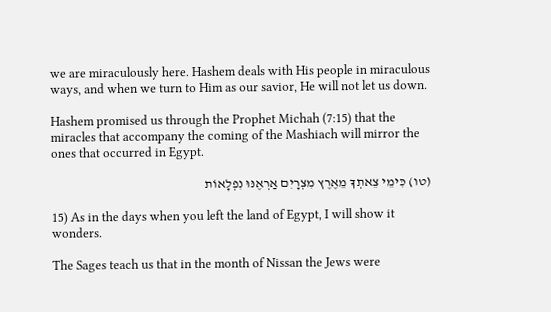we are miraculously here. Hashem deals with His people in miraculous ways, and when we turn to Him as our savior, He will not let us down.

Hashem promised us through the Prophet Michah (7:15) that the miracles that accompany the coming of the Mashiach will mirror the ones that occurred in Egypt.

(טו) כִּימֵי צֵאתְךָ מֵאֶרֶץ מִצְרָיִם אַרְאֶנּוּ נִפְלָאוֹת

15) As in the days when you left the land of Egypt, I will show it wonders.

The Sages teach us that in the month of Nissan the Jews were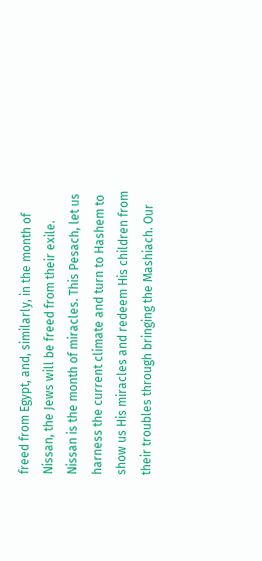freed from Egypt, and, similarly, in the month of Nissan, the Jews will be freed from their exile. Nissan is the month of miracles. This Pesach, let us harness the current climate and turn to Hashem to show us His miracles and redeem His children from their troubles through bringing the Mashiach. Our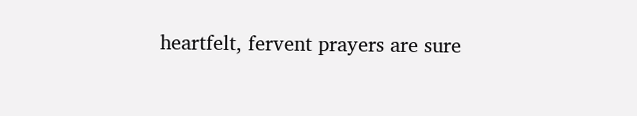heartfelt, fervent prayers are sure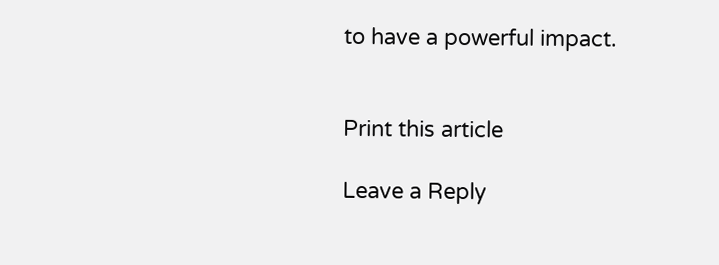to have a powerful impact.


Print this article

Leave a Reply